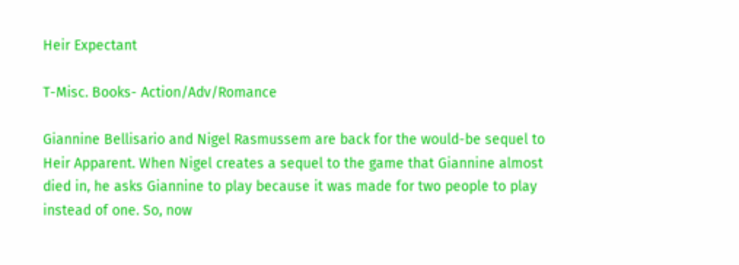Heir Expectant

T-Misc. Books- Action/Adv/Romance

Giannine Bellisario and Nigel Rasmussem are back for the would-be sequel to Heir Apparent. When Nigel creates a sequel to the game that Giannine almost died in, he asks Giannine to play because it was made for two people to play instead of one. So, now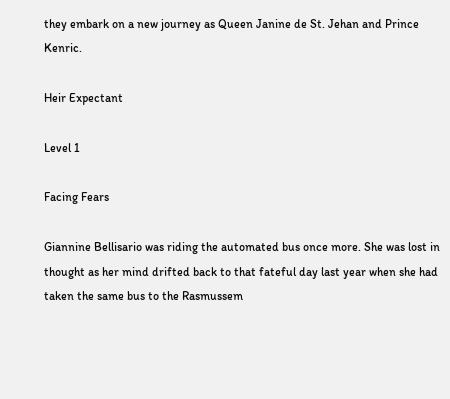they embark on a new journey as Queen Janine de St. Jehan and Prince Kenric.

Heir Expectant

Level 1

Facing Fears

Giannine Bellisario was riding the automated bus once more. She was lost in thought as her mind drifted back to that fateful day last year when she had taken the same bus to the Rasmussem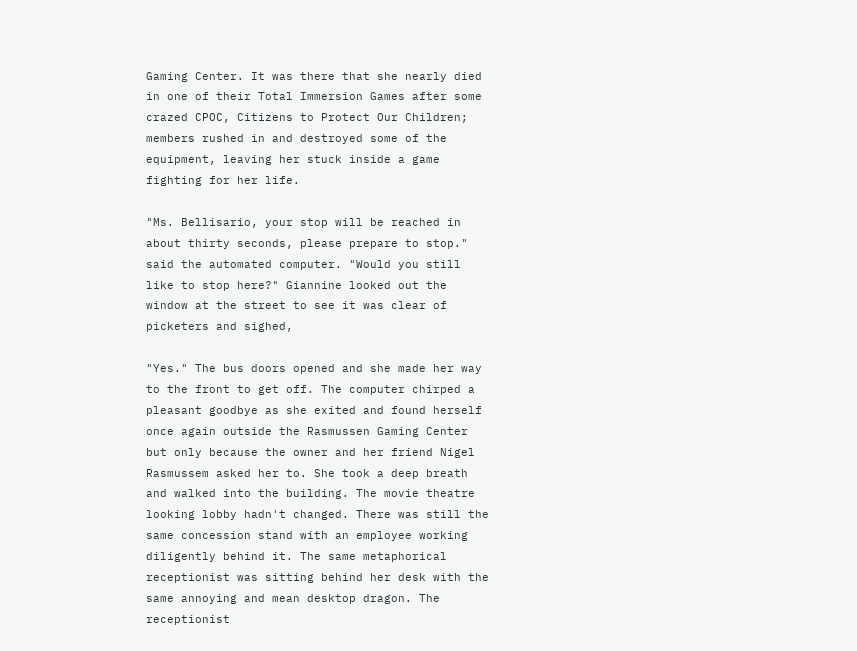Gaming Center. It was there that she nearly died in one of their Total Immersion Games after some crazed CPOC, Citizens to Protect Our Children; members rushed in and destroyed some of the equipment, leaving her stuck inside a game fighting for her life.

"Ms. Bellisario, your stop will be reached in about thirty seconds, please prepare to stop." said the automated computer. "Would you still like to stop here?" Giannine looked out the window at the street to see it was clear of picketers and sighed,

"Yes." The bus doors opened and she made her way to the front to get off. The computer chirped a pleasant goodbye as she exited and found herself once again outside the Rasmussen Gaming Center but only because the owner and her friend Nigel Rasmussem asked her to. She took a deep breath and walked into the building. The movie theatre looking lobby hadn't changed. There was still the same concession stand with an employee working diligently behind it. The same metaphorical receptionist was sitting behind her desk with the same annoying and mean desktop dragon. The receptionist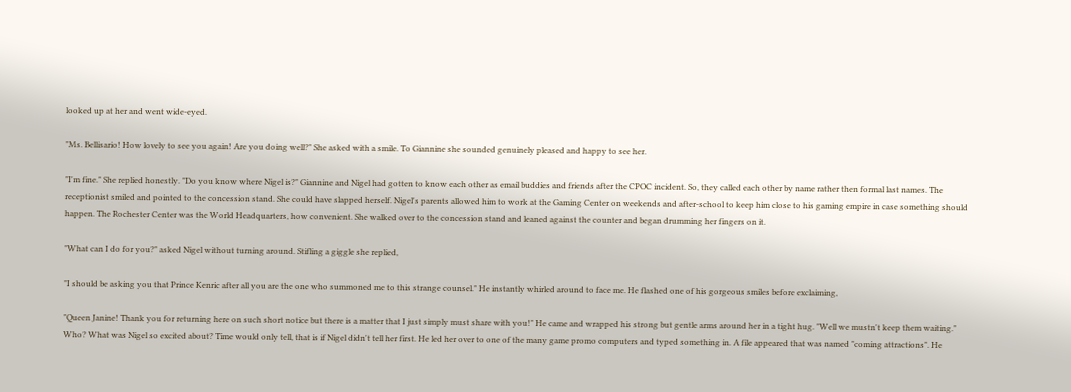looked up at her and went wide-eyed.

"Ms. Bellisario! How lovely to see you again! Are you doing well?" She asked with a smile. To Giannine she sounded genuinely pleased and happy to see her.

"I'm fine." She replied honestly. "Do you know where Nigel is?" Giannine and Nigel had gotten to know each other as email buddies and friends after the CPOC incident. So, they called each other by name rather then formal last names. The receptionist smiled and pointed to the concession stand. She could have slapped herself. Nigel's parents allowed him to work at the Gaming Center on weekends and after-school to keep him close to his gaming empire in case something should happen. The Rochester Center was the World Headquarters, how convenient. She walked over to the concession stand and leaned against the counter and began drumming her fingers on it.

"What can I do for you?" asked Nigel without turning around. Stifling a giggle she replied,

"I should be asking you that Prince Kenric after all you are the one who summoned me to this strange counsel." He instantly whirled around to face me. He flashed one of his gorgeous smiles before exclaiming,

"Queen Janine! Thank you for returning here on such short notice but there is a matter that I just simply must share with you!" He came and wrapped his strong but gentle arms around her in a tight hug. "Well we mustn't keep them waiting." Who? What was Nigel so excited about? Time would only tell, that is if Nigel didn't tell her first. He led her over to one of the many game promo computers and typed something in. A file appeared that was named "coming attractions". He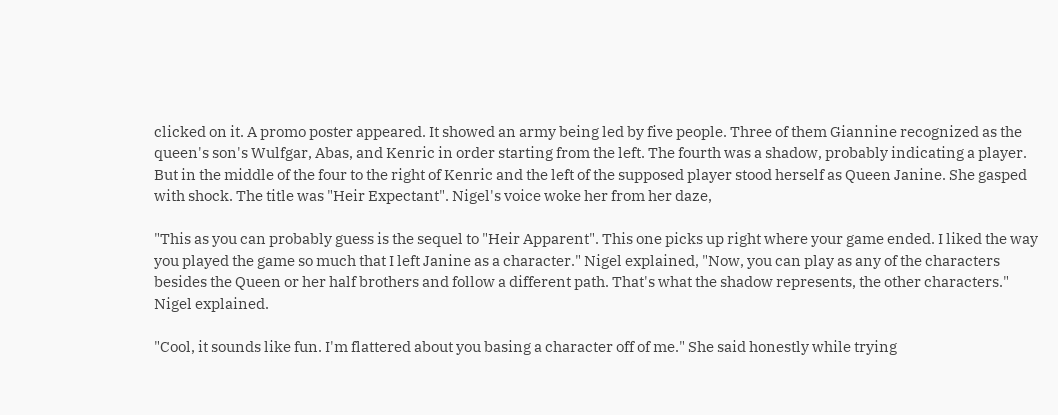clicked on it. A promo poster appeared. It showed an army being led by five people. Three of them Giannine recognized as the queen's son's Wulfgar, Abas, and Kenric in order starting from the left. The fourth was a shadow, probably indicating a player. But in the middle of the four to the right of Kenric and the left of the supposed player stood herself as Queen Janine. She gasped with shock. The title was "Heir Expectant". Nigel's voice woke her from her daze,

"This as you can probably guess is the sequel to "Heir Apparent". This one picks up right where your game ended. I liked the way you played the game so much that I left Janine as a character." Nigel explained, "Now, you can play as any of the characters besides the Queen or her half brothers and follow a different path. That's what the shadow represents, the other characters." Nigel explained.

"Cool, it sounds like fun. I'm flattered about you basing a character off of me." She said honestly while trying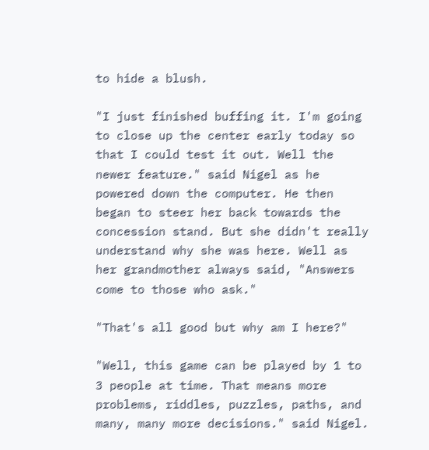to hide a blush.

"I just finished buffing it. I'm going to close up the center early today so that I could test it out. Well the newer feature." said Nigel as he powered down the computer. He then began to steer her back towards the concession stand. But she didn't really understand why she was here. Well as her grandmother always said, "Answers come to those who ask."

"That's all good but why am I here?"

"Well, this game can be played by 1 to 3 people at time. That means more problems, riddles, puzzles, paths, and many, many more decisions." said Nigel.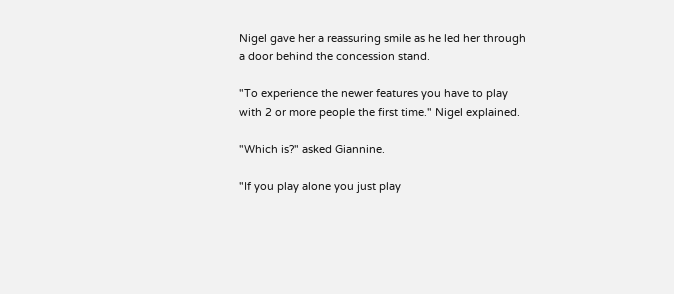Nigel gave her a reassuring smile as he led her through a door behind the concession stand.

"To experience the newer features you have to play with 2 or more people the first time." Nigel explained.

"Which is?" asked Giannine.

"If you play alone you just play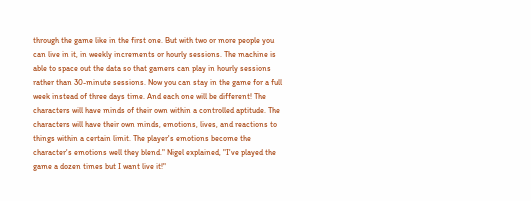through the game like in the first one. But with two or more people you can live in it, in weekly increments or hourly sessions. The machine is able to space out the data so that gamers can play in hourly sessions rather than 30-minute sessions. Now you can stay in the game for a full week instead of three days time. And each one will be different! The characters will have minds of their own within a controlled aptitude. The characters will have their own minds, emotions, lives, and reactions to things within a certain limit. The player's emotions become the character's emotions well they blend." Nigel explained, "I've played the game a dozen times but I want live it!"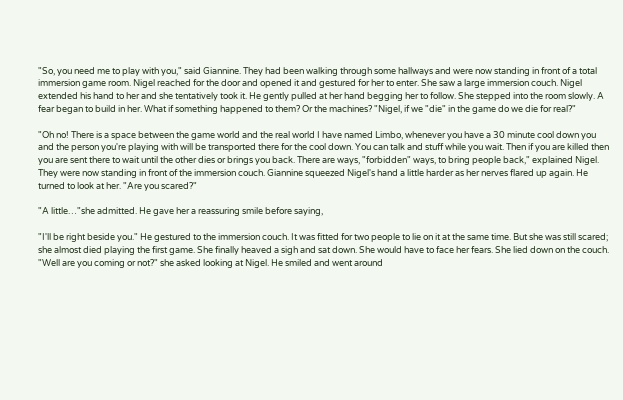"So, you need me to play with you," said Giannine. They had been walking through some hallways and were now standing in front of a total immersion game room. Nigel reached for the door and opened it and gestured for her to enter. She saw a large immersion couch. Nigel extended his hand to her and she tentatively took it. He gently pulled at her hand begging her to follow. She stepped into the room slowly. A fear began to build in her. What if something happened to them? Or the machines? "Nigel, if we "die" in the game do we die for real?"

"Oh no! There is a space between the game world and the real world I have named Limbo, whenever you have a 30 minute cool down you and the person you're playing with will be transported there for the cool down. You can talk and stuff while you wait. Then if you are killed then you are sent there to wait until the other dies or brings you back. There are ways, "forbidden" ways, to bring people back," explained Nigel. They were now standing in front of the immersion couch. Giannine squeezed Nigel's hand a little harder as her nerves flared up again. He turned to look at her. "Are you scared?"

"A little…"she admitted. He gave her a reassuring smile before saying,

"I'll be right beside you." He gestured to the immersion couch. It was fitted for two people to lie on it at the same time. But she was still scared; she almost died playing the first game. She finally heaved a sigh and sat down. She would have to face her fears. She lied down on the couch. "Well are you coming or not?" she asked looking at Nigel. He smiled and went around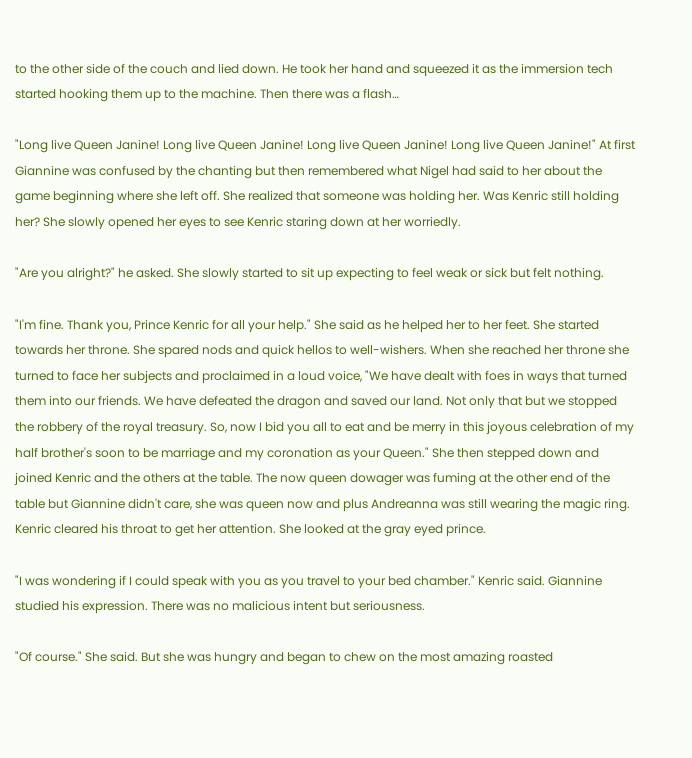to the other side of the couch and lied down. He took her hand and squeezed it as the immersion tech started hooking them up to the machine. Then there was a flash…

"Long live Queen Janine! Long live Queen Janine! Long live Queen Janine! Long live Queen Janine!" At first Giannine was confused by the chanting but then remembered what Nigel had said to her about the game beginning where she left off. She realized that someone was holding her. Was Kenric still holding her? She slowly opened her eyes to see Kenric staring down at her worriedly.

"Are you alright?" he asked. She slowly started to sit up expecting to feel weak or sick but felt nothing.

"I'm fine. Thank you, Prince Kenric for all your help." She said as he helped her to her feet. She started towards her throne. She spared nods and quick hellos to well-wishers. When she reached her throne she turned to face her subjects and proclaimed in a loud voice, "We have dealt with foes in ways that turned them into our friends. We have defeated the dragon and saved our land. Not only that but we stopped the robbery of the royal treasury. So, now I bid you all to eat and be merry in this joyous celebration of my half brother's soon to be marriage and my coronation as your Queen." She then stepped down and joined Kenric and the others at the table. The now queen dowager was fuming at the other end of the table but Giannine didn't care, she was queen now and plus Andreanna was still wearing the magic ring. Kenric cleared his throat to get her attention. She looked at the gray eyed prince.

"I was wondering if I could speak with you as you travel to your bed chamber." Kenric said. Giannine studied his expression. There was no malicious intent but seriousness.

"Of course." She said. But she was hungry and began to chew on the most amazing roasted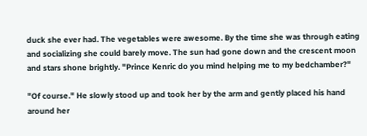duck she ever had. The vegetables were awesome. By the time she was through eating and socializing she could barely move. The sun had gone down and the crescent moon and stars shone brightly. "Prince Kenric do you mind helping me to my bedchamber?"

"Of course." He slowly stood up and took her by the arm and gently placed his hand around her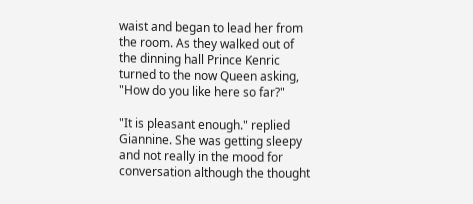waist and began to lead her from the room. As they walked out of the dinning hall Prince Kenric turned to the now Queen asking, "How do you like here so far?"

"It is pleasant enough." replied Giannine. She was getting sleepy and not really in the mood for conversation although the thought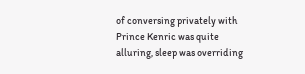of conversing privately with Prince Kenric was quite alluring, sleep was overriding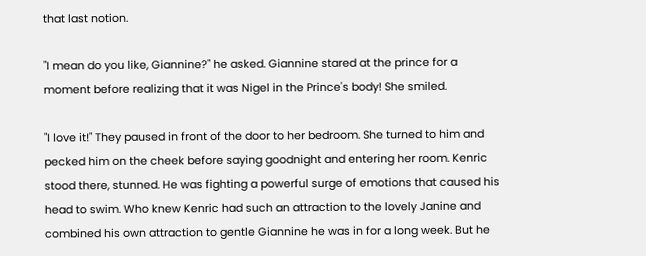that last notion.

"I mean do you like, Giannine?" he asked. Giannine stared at the prince for a moment before realizing that it was Nigel in the Prince's body! She smiled.

"I love it!" They paused in front of the door to her bedroom. She turned to him and pecked him on the cheek before saying goodnight and entering her room. Kenric stood there, stunned. He was fighting a powerful surge of emotions that caused his head to swim. Who knew Kenric had such an attraction to the lovely Janine and combined his own attraction to gentle Giannine he was in for a long week. But he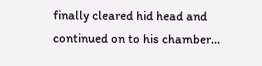finally cleared hid head and continued on to his chamber…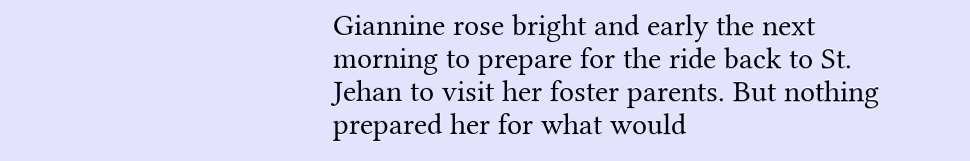Giannine rose bright and early the next morning to prepare for the ride back to St. Jehan to visit her foster parents. But nothing prepared her for what would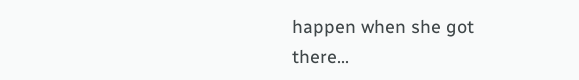happen when she got there…